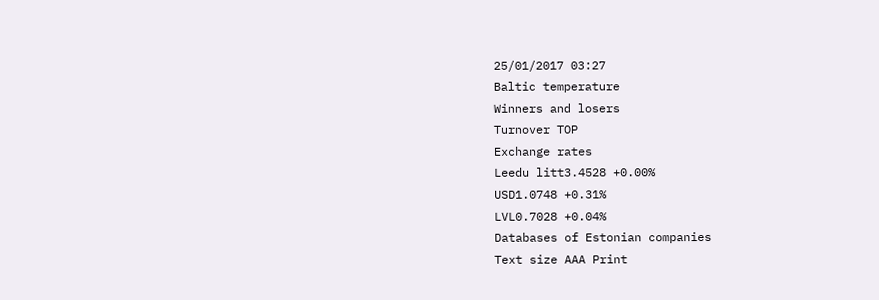25/01/2017 03:27
Baltic temperature
Winners and losers
Turnover TOP
Exchange rates
Leedu litt3.4528 +0.00%
USD1.0748 +0.31%
LVL0.7028 +0.04%
Databases of Estonian companies
Text size AAA Print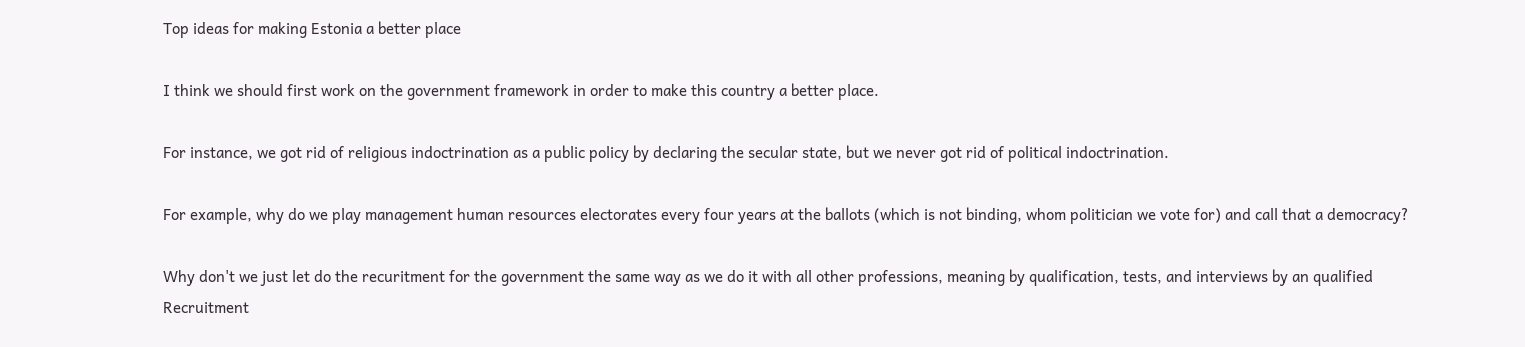Top ideas for making Estonia a better place

I think we should first work on the government framework in order to make this country a better place.

For instance, we got rid of religious indoctrination as a public policy by declaring the secular state, but we never got rid of political indoctrination.

For example, why do we play management human resources electorates every four years at the ballots (which is not binding, whom politician we vote for) and call that a democracy?

Why don't we just let do the recuritment for the government the same way as we do it with all other professions, meaning by qualification, tests, and interviews by an qualified Recruitment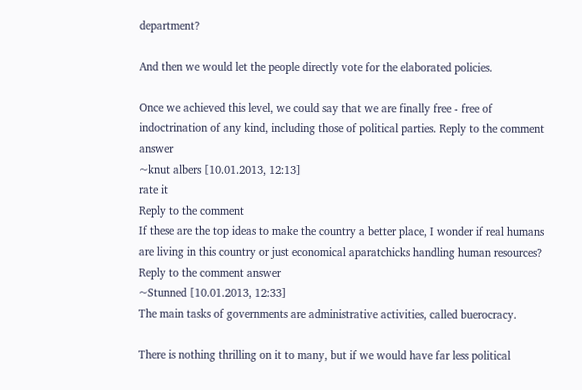department?

And then we would let the people directly vote for the elaborated policies.

Once we achieved this level, we could say that we are finally free - free of indoctrination of any kind, including those of political parties. Reply to the comment answer
~knut albers [10.01.2013, 12:13]
rate it
Reply to the comment
If these are the top ideas to make the country a better place, I wonder if real humans are living in this country or just economical aparatchicks handling human resources? Reply to the comment answer
~Stunned [10.01.2013, 12:33]
The main tasks of governments are administrative activities, called buerocracy.

There is nothing thrilling on it to many, but if we would have far less political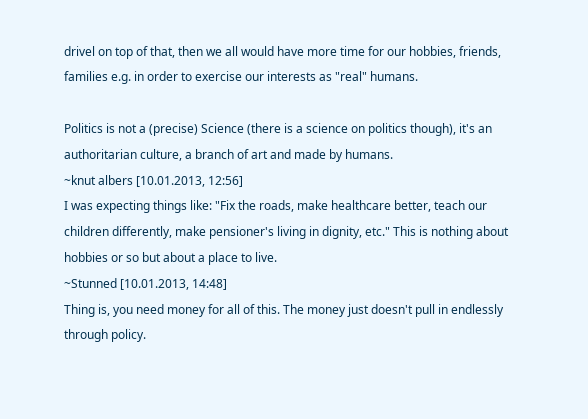drivel on top of that, then we all would have more time for our hobbies, friends, families e.g. in order to exercise our interests as "real" humans.

Politics is not a (precise) Science (there is a science on politics though), it's an authoritarian culture, a branch of art and made by humans.
~knut albers [10.01.2013, 12:56]
I was expecting things like: "Fix the roads, make healthcare better, teach our children differently, make pensioner's living in dignity, etc." This is nothing about hobbies or so but about a place to live.
~Stunned [10.01.2013, 14:48]
Thing is, you need money for all of this. The money just doesn't pull in endlessly through policy.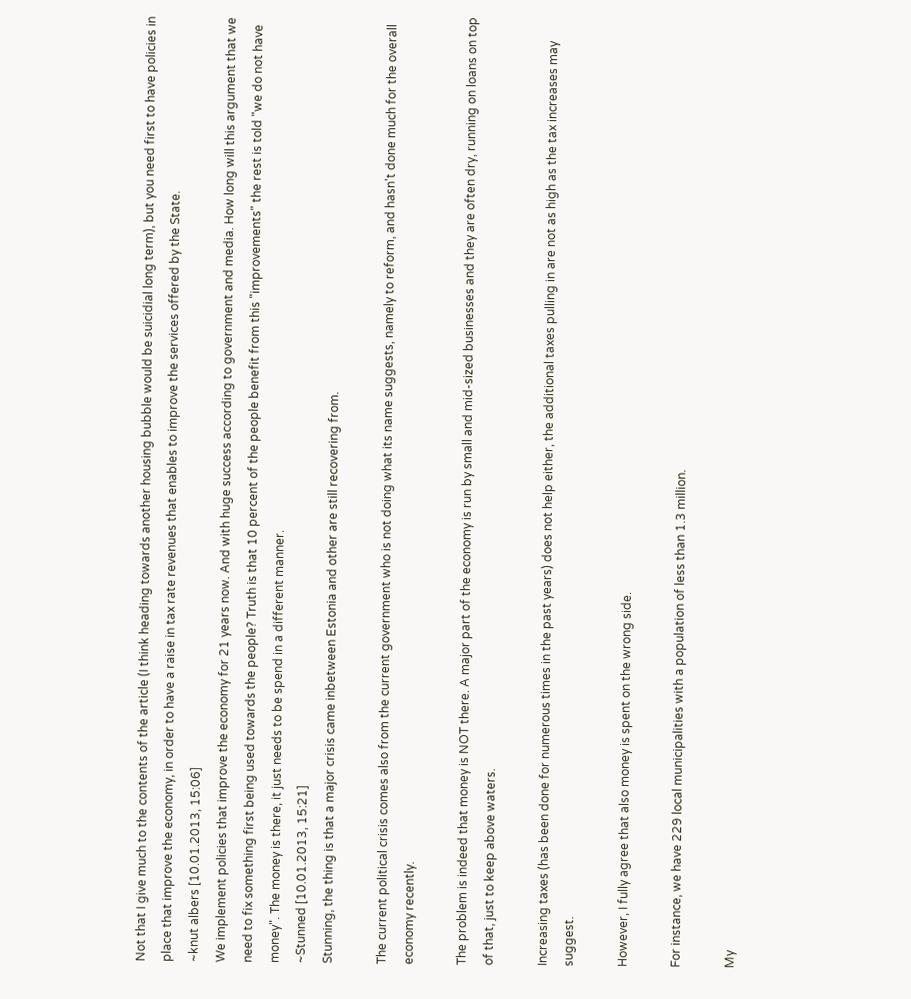Not that I give much to the contents of the article (I think heading towards another housing bubble would be suicidial long term), but you need first to have policies in place that improve the economy, in order to have a raise in tax rate revenues that enables to improve the services offered by the State.
~knut albers [10.01.2013, 15:06]
We implement policies that improve the economy for 21 years now. And with huge success according to government and media. How long will this argument that we need to fix something first being used towards the people? Truth is that 10 percent of the people benefit from this "improvements" the rest is told "we do not have money". The money is there, it just needs to be spend in a different manner.
~Stunned [10.01.2013, 15:21]
Stunning, the thing is that a major crisis came inbetween Estonia and other are still recovering from.

The current political crisis comes also from the current government who is not doing what its name suggests, namely to reform, and hasn't done much for the overall economy recently.

The problem is indeed that money is NOT there. A major part of the economy is run by small and mid-sized businesses and they are often dry, running on loans on top of that, just to keep above waters.

Increasing taxes (has been done for numerous times in the past years) does not help either, the additional taxes pulling in are not as high as the tax increases may suggest.

However, I fully agree that also money is spent on the wrong side.

For instance, we have 229 local municipalities with a population of less than 1.3 million.

My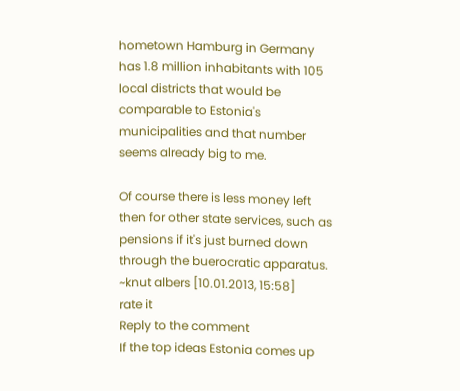hometown Hamburg in Germany has 1.8 million inhabitants with 105 local districts that would be comparable to Estonia's municipalities and that number seems already big to me.

Of course there is less money left then for other state services, such as pensions if it's just burned down through the buerocratic apparatus.
~knut albers [10.01.2013, 15:58]
rate it
Reply to the comment
If the top ideas Estonia comes up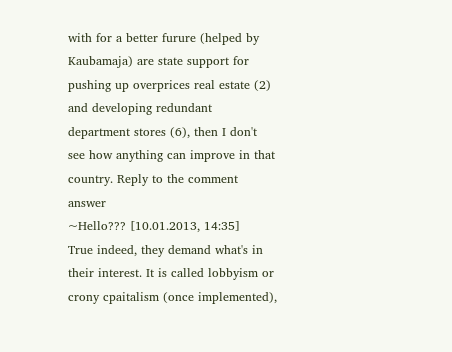with for a better furure (helped by Kaubamaja) are state support for pushing up overprices real estate (2) and developing redundant department stores (6), then I don't see how anything can improve in that country. Reply to the comment answer
~Hello??? [10.01.2013, 14:35]
True indeed, they demand what's in their interest. It is called lobbyism or crony cpaitalism (once implemented),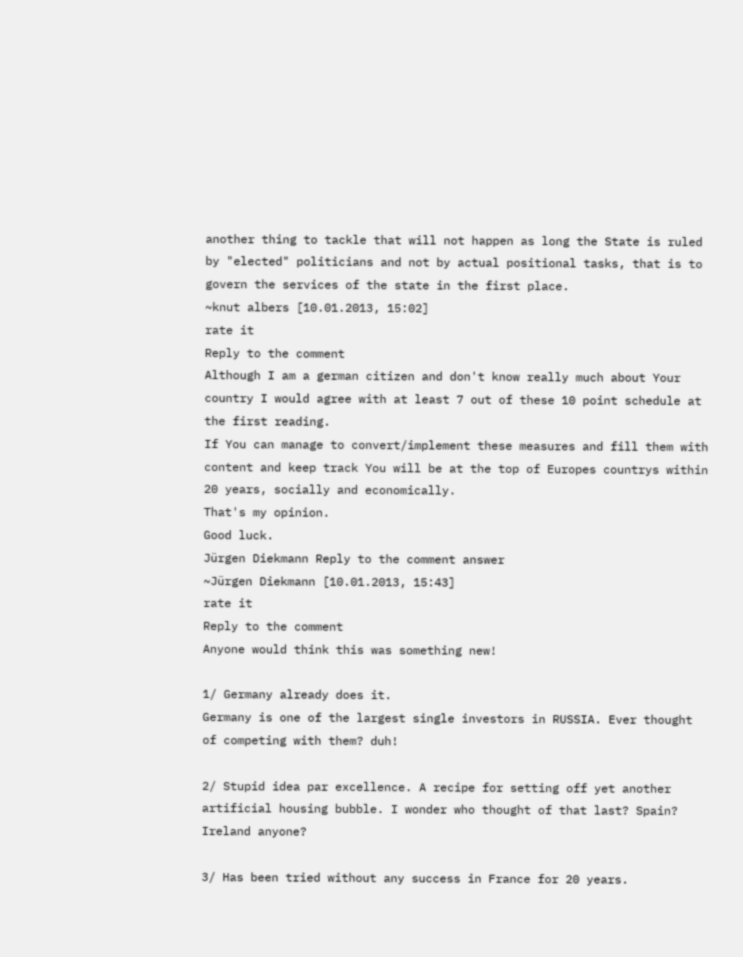another thing to tackle that will not happen as long the State is ruled by "elected" politicians and not by actual positional tasks, that is to govern the services of the state in the first place.
~knut albers [10.01.2013, 15:02]
rate it
Reply to the comment
Although I am a german citizen and don't know really much about Your country I would agree with at least 7 out of these 10 point schedule at the first reading.
If You can manage to convert/implement these measures and fill them with content and keep track You will be at the top of Europes countrys within 20 years, socially and economically.
That's my opinion.
Good luck.
Jürgen Diekmann Reply to the comment answer
~Jürgen Diekmann [10.01.2013, 15:43]
rate it
Reply to the comment
Anyone would think this was something new!

1/ Germany already does it.
Germany is one of the largest single investors in RUSSIA. Ever thought of competing with them? duh!

2/ Stupid idea par excellence. A recipe for setting off yet another artificial housing bubble. I wonder who thought of that last? Spain? Ireland anyone?

3/ Has been tried without any success in France for 20 years.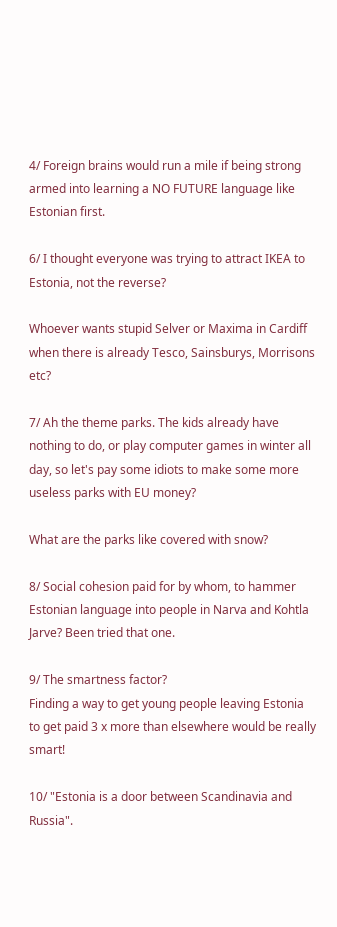4/ Foreign brains would run a mile if being strong armed into learning a NO FUTURE language like Estonian first.

6/ I thought everyone was trying to attract IKEA to Estonia, not the reverse?

Whoever wants stupid Selver or Maxima in Cardiff when there is already Tesco, Sainsburys, Morrisons etc?

7/ Ah the theme parks. The kids already have nothing to do, or play computer games in winter all day, so let's pay some idiots to make some more useless parks with EU money?

What are the parks like covered with snow?

8/ Social cohesion paid for by whom, to hammer Estonian language into people in Narva and Kohtla Jarve? Been tried that one.

9/ The smartness factor?
Finding a way to get young people leaving Estonia to get paid 3 x more than elsewhere would be really smart!

10/ "Estonia is a door between Scandinavia and Russia".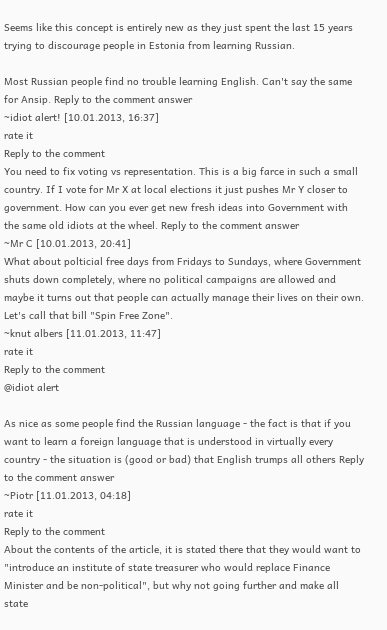Seems like this concept is entirely new as they just spent the last 15 years trying to discourage people in Estonia from learning Russian.

Most Russian people find no trouble learning English. Can't say the same for Ansip. Reply to the comment answer
~idiot alert! [10.01.2013, 16:37]
rate it
Reply to the comment
You need to fix voting vs representation. This is a big farce in such a small country. If I vote for Mr X at local elections it just pushes Mr Y closer to government. How can you ever get new fresh ideas into Government with the same old idiots at the wheel. Reply to the comment answer
~Mr C [10.01.2013, 20:41]
What about polticial free days from Fridays to Sundays, where Government shuts down completely, where no political campaigns are allowed and maybe it turns out that people can actually manage their lives on their own. Let's call that bill "Spin Free Zone".
~knut albers [11.01.2013, 11:47]
rate it
Reply to the comment
@idiot alert

As nice as some people find the Russian language - the fact is that if you want to learn a foreign language that is understood in virtually every country - the situation is (good or bad) that English trumps all others Reply to the comment answer
~Piotr [11.01.2013, 04:18]
rate it
Reply to the comment
About the contents of the article, it is stated there that they would want to "introduce an institute of state treasurer who would replace Finance Minister and be non-political", but why not going further and make all state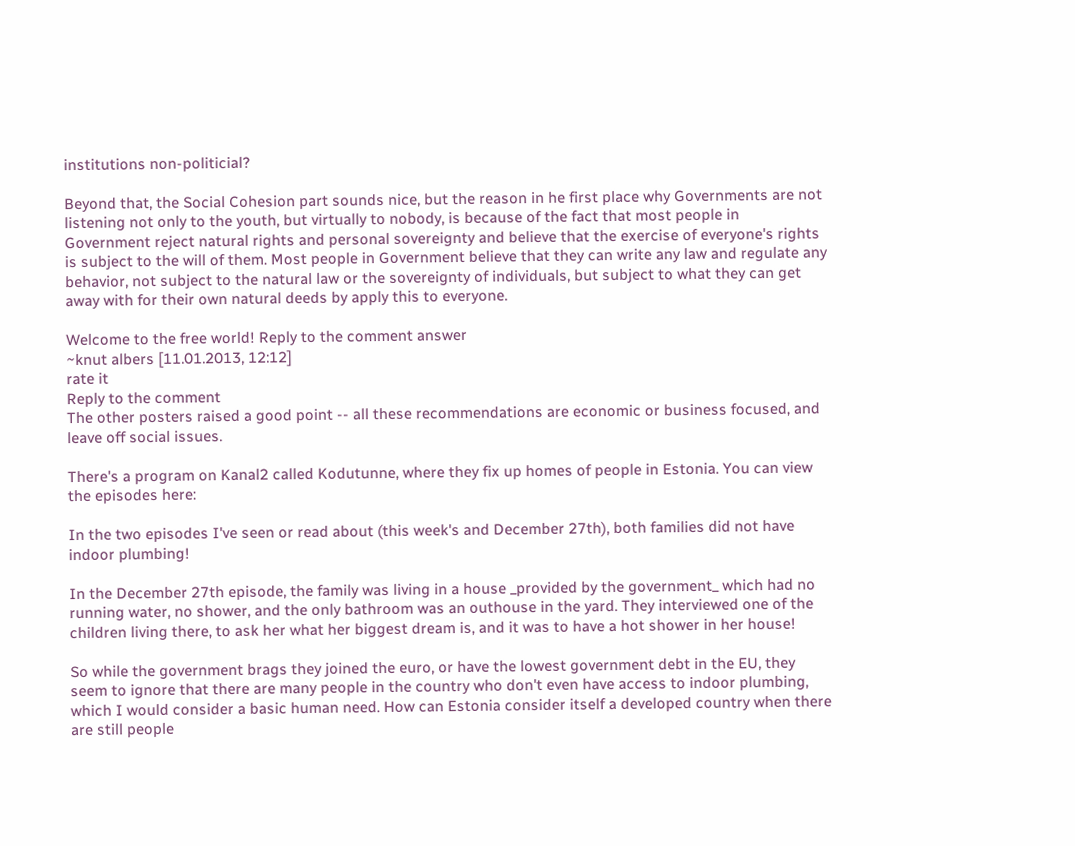institutions non-politicial?

Beyond that, the Social Cohesion part sounds nice, but the reason in he first place why Governments are not listening not only to the youth, but virtually to nobody, is because of the fact that most people in Government reject natural rights and personal sovereignty and believe that the exercise of everyone's rights is subject to the will of them. Most people in Government believe that they can write any law and regulate any behavior, not subject to the natural law or the sovereignty of individuals, but subject to what they can get away with for their own natural deeds by apply this to everyone.

Welcome to the free world! Reply to the comment answer
~knut albers [11.01.2013, 12:12]
rate it
Reply to the comment
The other posters raised a good point -- all these recommendations are economic or business focused, and leave off social issues.

There's a program on Kanal2 called Kodutunne, where they fix up homes of people in Estonia. You can view the episodes here:

In the two episodes I've seen or read about (this week's and December 27th), both families did not have indoor plumbing!

In the December 27th episode, the family was living in a house _provided by the government_ which had no running water, no shower, and the only bathroom was an outhouse in the yard. They interviewed one of the children living there, to ask her what her biggest dream is, and it was to have a hot shower in her house!

So while the government brags they joined the euro, or have the lowest government debt in the EU, they seem to ignore that there are many people in the country who don't even have access to indoor plumbing, which I would consider a basic human need. How can Estonia consider itself a developed country when there are still people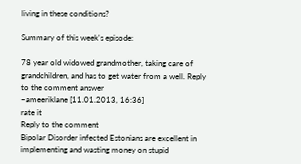living in these conditions?

Summary of this week's episode:

78 year old widowed grandmother, taking care of grandchildren, and has to get water from a well. Reply to the comment answer
~ameeriklane [11.01.2013, 16:36]
rate it
Reply to the comment
Bipolar Disorder infected Estonians are excellent in implementing and wasting money on stupid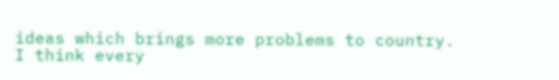ideas which brings more problems to country.
I think every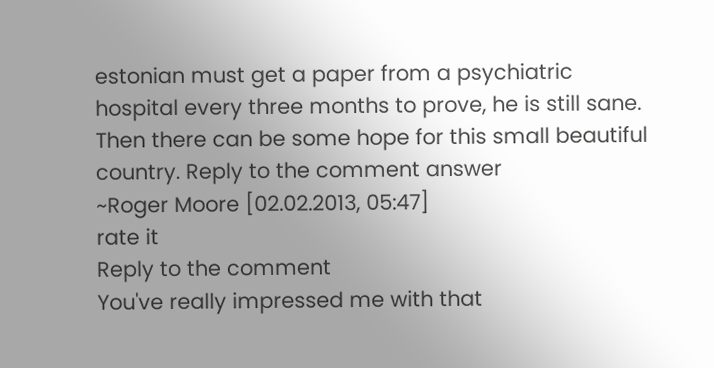estonian must get a paper from a psychiatric hospital every three months to prove, he is still sane.
Then there can be some hope for this small beautiful country. Reply to the comment answer
~Roger Moore [02.02.2013, 05:47]
rate it
Reply to the comment
You've really impressed me with that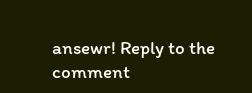ansewr! Reply to the comment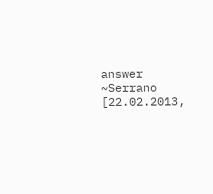answer
~Serrano [22.02.2013,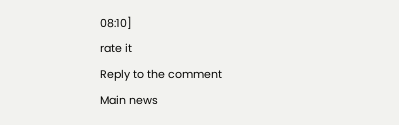08:10]
rate it
Reply to the comment
Main news